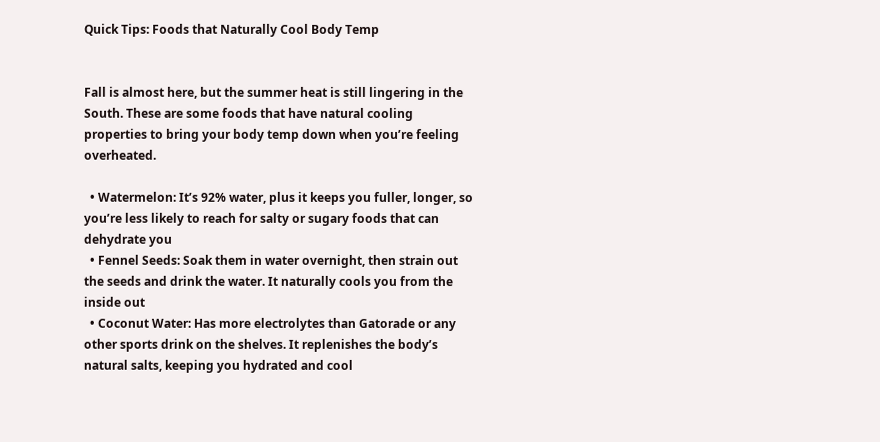Quick Tips: Foods that Naturally Cool Body Temp


Fall is almost here, but the summer heat is still lingering in the South. These are some foods that have natural cooling properties to bring your body temp down when you’re feeling overheated.

  • Watermelon: It’s 92% water, plus it keeps you fuller, longer, so you’re less likely to reach for salty or sugary foods that can dehydrate you
  • Fennel Seeds: Soak them in water overnight, then strain out the seeds and drink the water. It naturally cools you from the inside out
  • Coconut Water: Has more electrolytes than Gatorade or any other sports drink on the shelves. It replenishes the body’s natural salts, keeping you hydrated and cool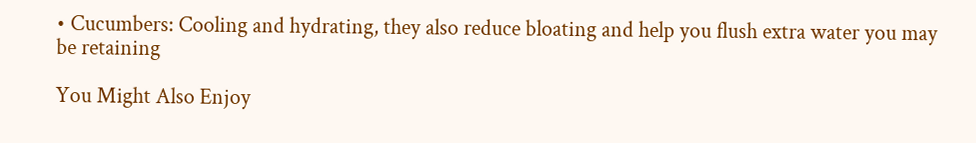• Cucumbers: Cooling and hydrating, they also reduce bloating and help you flush extra water you may be retaining

You Might Also Enjoy